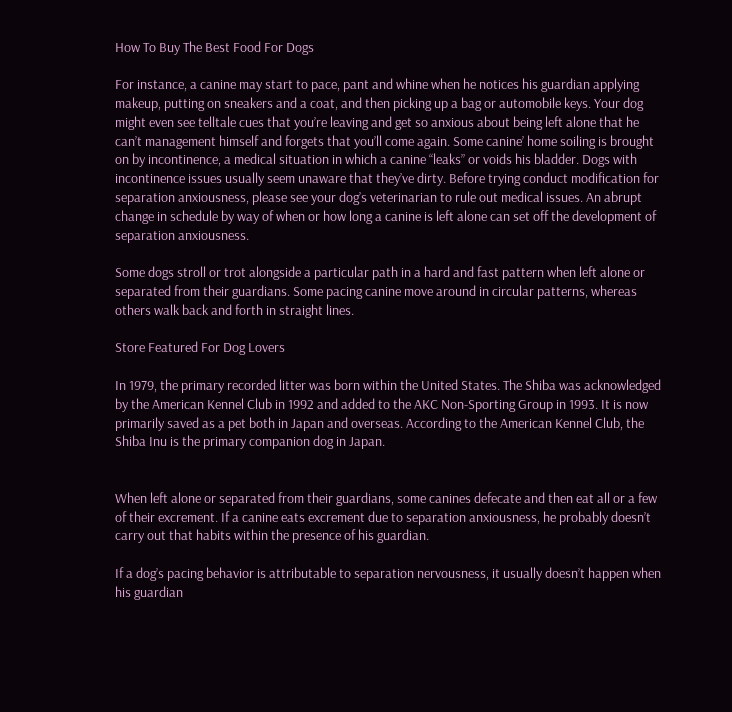How To Buy The Best Food For Dogs

For instance, a canine may start to pace, pant and whine when he notices his guardian applying makeup, putting on sneakers and a coat, and then picking up a bag or automobile keys. Your dog might even see telltale cues that you’re leaving and get so anxious about being left alone that he can’t management himself and forgets that you’ll come again. Some canine’ home soiling is brought on by incontinence, a medical situation in which a canine “leaks” or voids his bladder. Dogs with incontinence issues usually seem unaware that they’ve dirty. Before trying conduct modification for separation anxiousness, please see your dog’s veterinarian to rule out medical issues. An abrupt change in schedule by way of when or how long a canine is left alone can set off the development of separation anxiousness.

Some dogs stroll or trot alongside a particular path in a hard and fast pattern when left alone or separated from their guardians. Some pacing canine move around in circular patterns, whereas others walk back and forth in straight lines.

Store Featured For Dog Lovers

In 1979, the primary recorded litter was born within the United States. The Shiba was acknowledged by the American Kennel Club in 1992 and added to the AKC Non-Sporting Group in 1993. It is now primarily saved as a pet both in Japan and overseas. According to the American Kennel Club, the Shiba Inu is the primary companion dog in Japan.


When left alone or separated from their guardians, some canines defecate and then eat all or a few of their excrement. If a canine eats excrement due to separation anxiousness, he probably doesn’t carry out that habits within the presence of his guardian.

If a dog’s pacing behavior is attributable to separation nervousness, it usually doesn’t happen when his guardian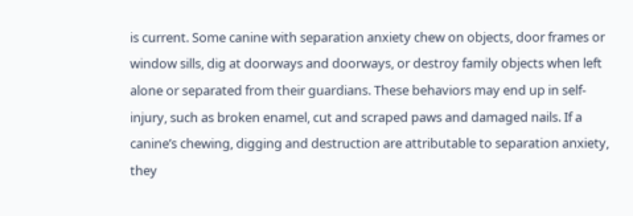is current. Some canine with separation anxiety chew on objects, door frames or window sills, dig at doorways and doorways, or destroy family objects when left alone or separated from their guardians. These behaviors may end up in self-injury, such as broken enamel, cut and scraped paws and damaged nails. If a canine’s chewing, digging and destruction are attributable to separation anxiety, they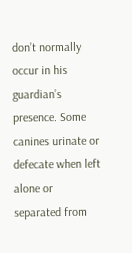don’t normally occur in his guardian’s presence. Some canines urinate or defecate when left alone or separated from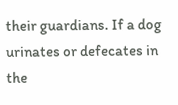their guardians. If a dog urinates or defecates in the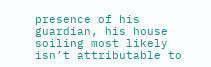presence of his guardian, his house soiling most likely isn’t attributable to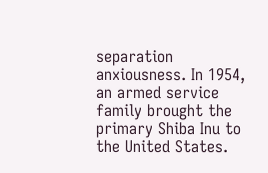separation anxiousness. In 1954, an armed service family brought the primary Shiba Inu to the United States.